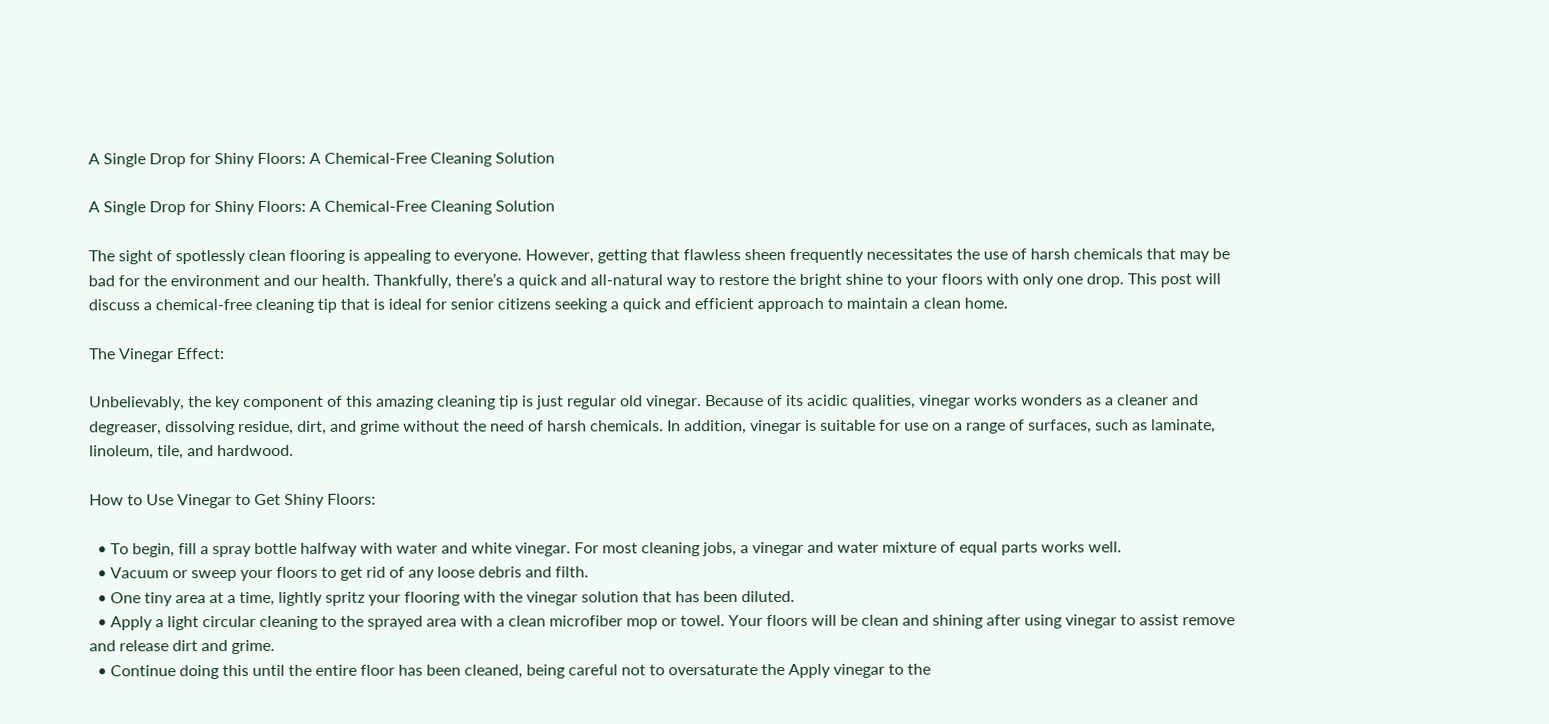A Single Drop for Shiny Floors: A Chemical-Free Cleaning Solution

A Single Drop for Shiny Floors: A Chemical-Free Cleaning Solution

The sight of spotlessly clean flooring is appealing to everyone. However, getting that flawless sheen frequently necessitates the use of harsh chemicals that may be bad for the environment and our health. Thankfully, there’s a quick and all-natural way to restore the bright shine to your floors with only one drop. This post will discuss a chemical-free cleaning tip that is ideal for senior citizens seeking a quick and efficient approach to maintain a clean home.

The Vinegar Effect:

Unbelievably, the key component of this amazing cleaning tip is just regular old vinegar. Because of its acidic qualities, vinegar works wonders as a cleaner and degreaser, dissolving residue, dirt, and grime without the need of harsh chemicals. In addition, vinegar is suitable for use on a range of surfaces, such as laminate, linoleum, tile, and hardwood.

How to Use Vinegar to Get Shiny Floors:

  • To begin, fill a spray bottle halfway with water and white vinegar. For most cleaning jobs, a vinegar and water mixture of equal parts works well.
  • Vacuum or sweep your floors to get rid of any loose debris and filth.
  • One tiny area at a time, lightly spritz your flooring with the vinegar solution that has been diluted.
  • Apply a light circular cleaning to the sprayed area with a clean microfiber mop or towel. Your floors will be clean and shining after using vinegar to assist remove and release dirt and grime.
  • Continue doing this until the entire floor has been cleaned, being careful not to oversaturate the Apply vinegar to the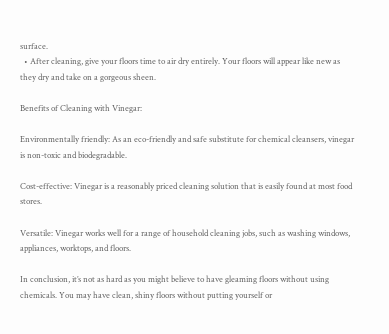surface.
  • After cleaning, give your floors time to air dry entirely. Your floors will appear like new as they dry and take on a gorgeous sheen.

Benefits of Cleaning with Vinegar:

Environmentally friendly: As an eco-friendly and safe substitute for chemical cleansers, vinegar is non-toxic and biodegradable.

Cost-effective: Vinegar is a reasonably priced cleaning solution that is easily found at most food stores.

Versatile: Vinegar works well for a range of household cleaning jobs, such as washing windows, appliances, worktops, and floors.

In conclusion, it’s not as hard as you might believe to have gleaming floors without using chemicals. You may have clean, shiny floors without putting yourself or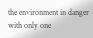the environment in danger with only one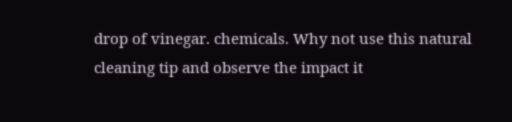drop of vinegar. chemicals. Why not use this natural cleaning tip and observe the impact it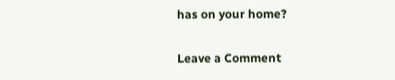has on your home?

Leave a Comment